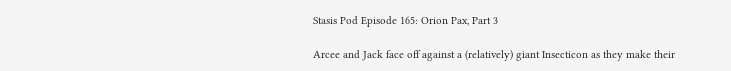Stasis Pod Episode 165: Orion Pax, Part 3

Arcee and Jack face off against a (relatively) giant Insecticon as they make their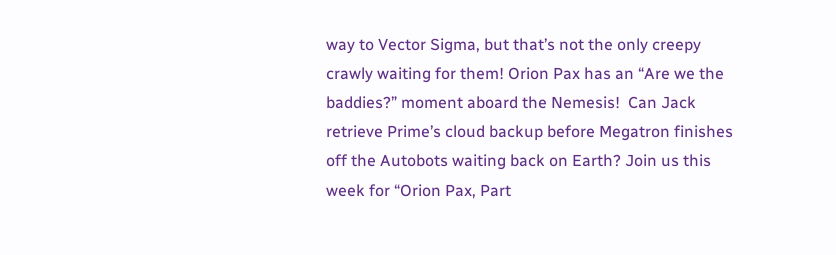way to Vector Sigma, but that’s not the only creepy crawly waiting for them! Orion Pax has an “Are we the baddies?” moment aboard the Nemesis!  Can Jack retrieve Prime’s cloud backup before Megatron finishes off the Autobots waiting back on Earth? Join us this week for “Orion Pax, Part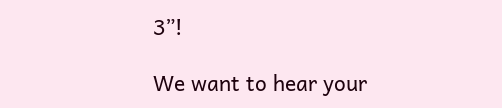3”!

We want to hear your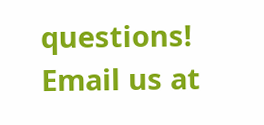questions! Email us at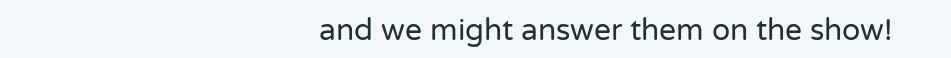and we might answer them on the show!